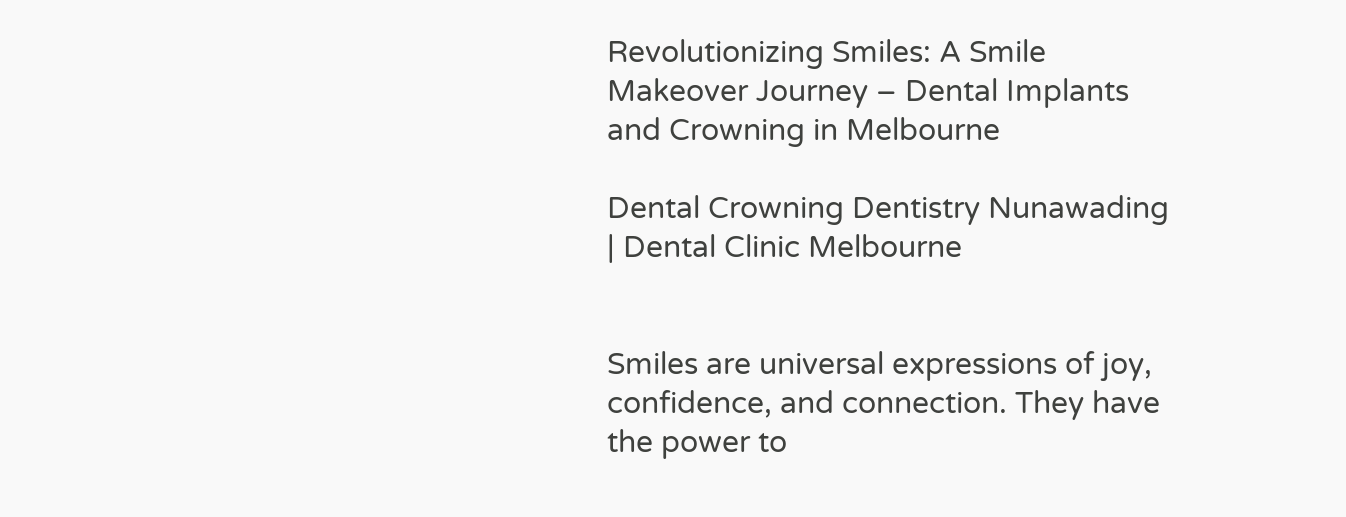Revolutionizing Smiles: A Smile Makeover Journey – Dental Implants and Crowning in Melbourne

Dental Crowning Dentistry Nunawading | Dental Clinic Melbourne


Smiles are universal expressions of joy, confidence, and connection. They have the power to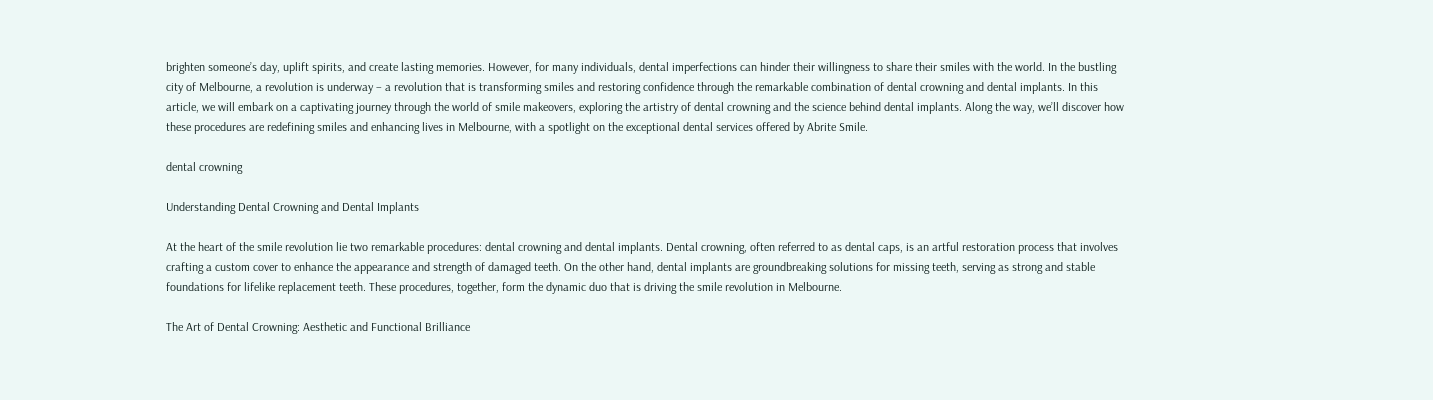brighten someone’s day, uplift spirits, and create lasting memories. However, for many individuals, dental imperfections can hinder their willingness to share their smiles with the world. In the bustling city of Melbourne, a revolution is underway – a revolution that is transforming smiles and restoring confidence through the remarkable combination of dental crowning and dental implants. In this article, we will embark on a captivating journey through the world of smile makeovers, exploring the artistry of dental crowning and the science behind dental implants. Along the way, we’ll discover how these procedures are redefining smiles and enhancing lives in Melbourne, with a spotlight on the exceptional dental services offered by Abrite Smile.

dental crowning

Understanding Dental Crowning and Dental Implants

At the heart of the smile revolution lie two remarkable procedures: dental crowning and dental implants. Dental crowning, often referred to as dental caps, is an artful restoration process that involves crafting a custom cover to enhance the appearance and strength of damaged teeth. On the other hand, dental implants are groundbreaking solutions for missing teeth, serving as strong and stable foundations for lifelike replacement teeth. These procedures, together, form the dynamic duo that is driving the smile revolution in Melbourne.

The Art of Dental Crowning: Aesthetic and Functional Brilliance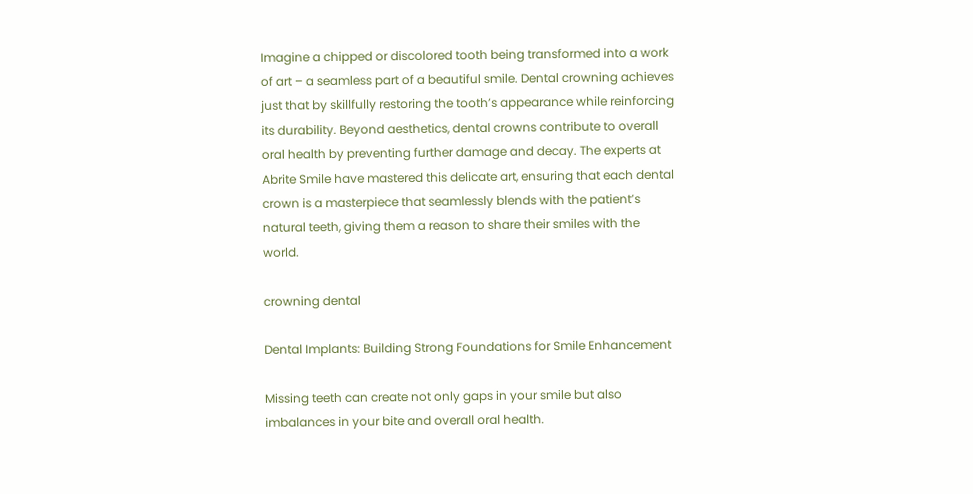Imagine a chipped or discolored tooth being transformed into a work of art – a seamless part of a beautiful smile. Dental crowning achieves just that by skillfully restoring the tooth’s appearance while reinforcing its durability. Beyond aesthetics, dental crowns contribute to overall oral health by preventing further damage and decay. The experts at Abrite Smile have mastered this delicate art, ensuring that each dental crown is a masterpiece that seamlessly blends with the patient’s natural teeth, giving them a reason to share their smiles with the world.

crowning dental

Dental Implants: Building Strong Foundations for Smile Enhancement

Missing teeth can create not only gaps in your smile but also imbalances in your bite and overall oral health.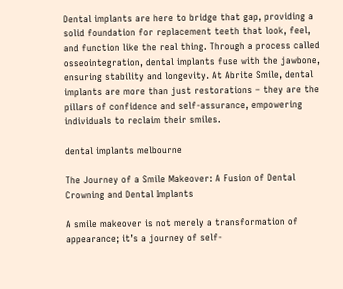Dental implants are here to bridge that gap, providing a solid foundation for replacement teeth that look, feel, and function like the real thing. Through a process called osseointegration, dental implants fuse with the jawbone, ensuring stability and longevity. At Abrite Smile, dental implants are more than just restorations – they are the pillars of confidence and self-assurance, empowering individuals to reclaim their smiles.

dental implants melbourne

The Journey of a Smile Makeover: A Fusion of Dental Crowning and Dental Implants

A smile makeover is not merely a transformation of appearance; it’s a journey of self-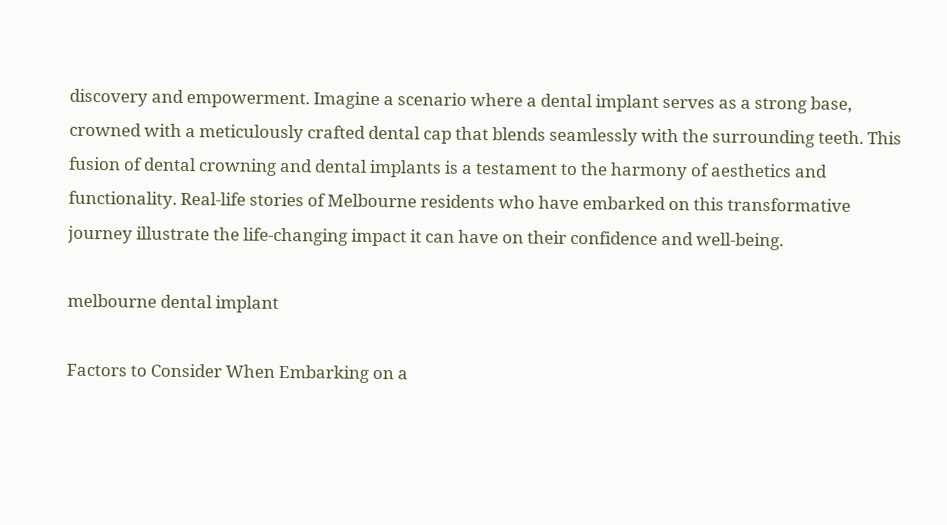discovery and empowerment. Imagine a scenario where a dental implant serves as a strong base, crowned with a meticulously crafted dental cap that blends seamlessly with the surrounding teeth. This fusion of dental crowning and dental implants is a testament to the harmony of aesthetics and functionality. Real-life stories of Melbourne residents who have embarked on this transformative journey illustrate the life-changing impact it can have on their confidence and well-being.

melbourne dental implant

Factors to Consider When Embarking on a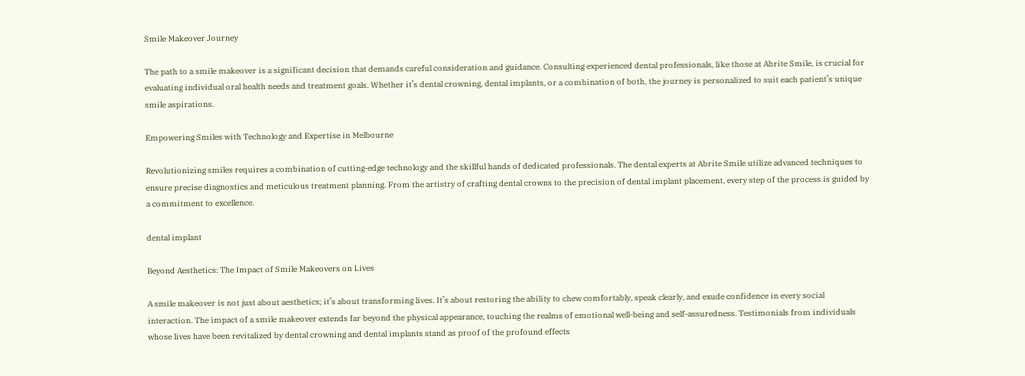Smile Makeover Journey

The path to a smile makeover is a significant decision that demands careful consideration and guidance. Consulting experienced dental professionals, like those at Abrite Smile, is crucial for evaluating individual oral health needs and treatment goals. Whether it’s dental crowning, dental implants, or a combination of both, the journey is personalized to suit each patient’s unique smile aspirations.

Empowering Smiles with Technology and Expertise in Melbourne

Revolutionizing smiles requires a combination of cutting-edge technology and the skillful hands of dedicated professionals. The dental experts at Abrite Smile utilize advanced techniques to ensure precise diagnostics and meticulous treatment planning. From the artistry of crafting dental crowns to the precision of dental implant placement, every step of the process is guided by a commitment to excellence.

dental implant

Beyond Aesthetics: The Impact of Smile Makeovers on Lives

A smile makeover is not just about aesthetics; it’s about transforming lives. It’s about restoring the ability to chew comfortably, speak clearly, and exude confidence in every social interaction. The impact of a smile makeover extends far beyond the physical appearance, touching the realms of emotional well-being and self-assuredness. Testimonials from individuals whose lives have been revitalized by dental crowning and dental implants stand as proof of the profound effects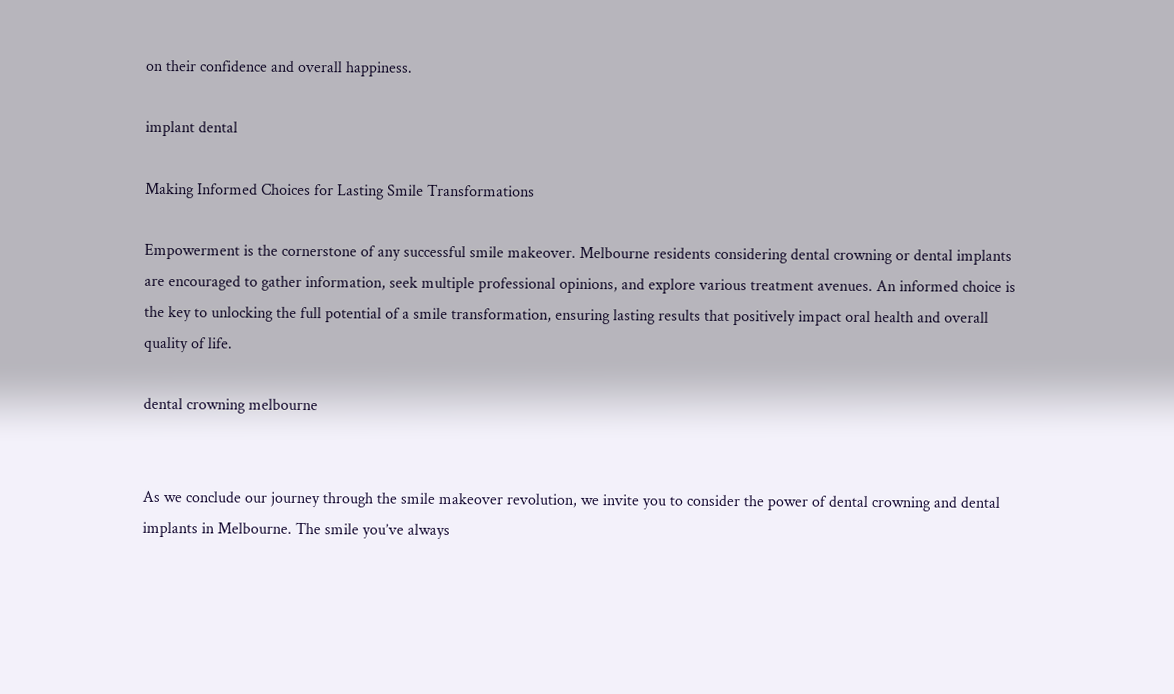on their confidence and overall happiness.

implant dental

Making Informed Choices for Lasting Smile Transformations

Empowerment is the cornerstone of any successful smile makeover. Melbourne residents considering dental crowning or dental implants are encouraged to gather information, seek multiple professional opinions, and explore various treatment avenues. An informed choice is the key to unlocking the full potential of a smile transformation, ensuring lasting results that positively impact oral health and overall quality of life.

dental crowning melbourne


As we conclude our journey through the smile makeover revolution, we invite you to consider the power of dental crowning and dental implants in Melbourne. The smile you’ve always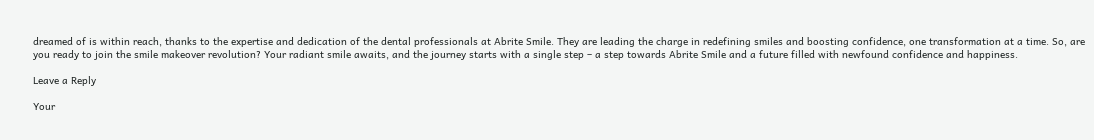dreamed of is within reach, thanks to the expertise and dedication of the dental professionals at Abrite Smile. They are leading the charge in redefining smiles and boosting confidence, one transformation at a time. So, are you ready to join the smile makeover revolution? Your radiant smile awaits, and the journey starts with a single step – a step towards Abrite Smile and a future filled with newfound confidence and happiness.

Leave a Reply

Your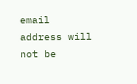email address will not be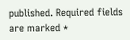published. Required fields are marked *